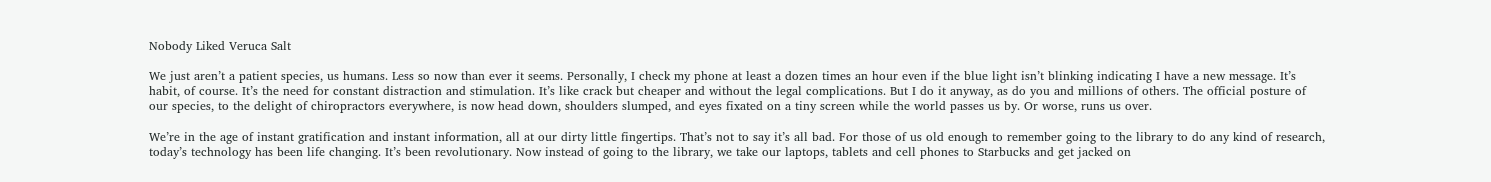Nobody Liked Veruca Salt

We just aren’t a patient species, us humans. Less so now than ever it seems. Personally, I check my phone at least a dozen times an hour even if the blue light isn’t blinking indicating I have a new message. It’s habit, of course. It’s the need for constant distraction and stimulation. It’s like crack but cheaper and without the legal complications. But I do it anyway, as do you and millions of others. The official posture of our species, to the delight of chiropractors everywhere, is now head down, shoulders slumped, and eyes fixated on a tiny screen while the world passes us by. Or worse, runs us over.

We’re in the age of instant gratification and instant information, all at our dirty little fingertips. That’s not to say it’s all bad. For those of us old enough to remember going to the library to do any kind of research, today’s technology has been life changing. It’s been revolutionary. Now instead of going to the library, we take our laptops, tablets and cell phones to Starbucks and get jacked on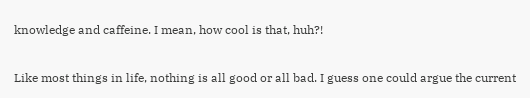knowledge and caffeine. I mean, how cool is that, huh?!

Like most things in life, nothing is all good or all bad. I guess one could argue the current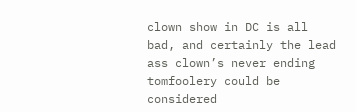clown show in DC is all bad, and certainly the lead ass clown’s never ending tomfoolery could be considered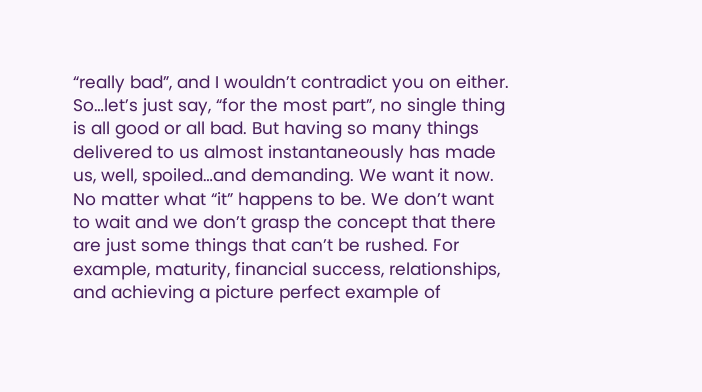“really bad”, and I wouldn’t contradict you on either. So…let’s just say, “for the most part”, no single thing is all good or all bad. But having so many things delivered to us almost instantaneously has made us, well, spoiled…and demanding. We want it now. No matter what “it” happens to be. We don’t want to wait and we don’t grasp the concept that there are just some things that can’t be rushed. For example, maturity, financial success, relationships, and achieving a picture perfect example of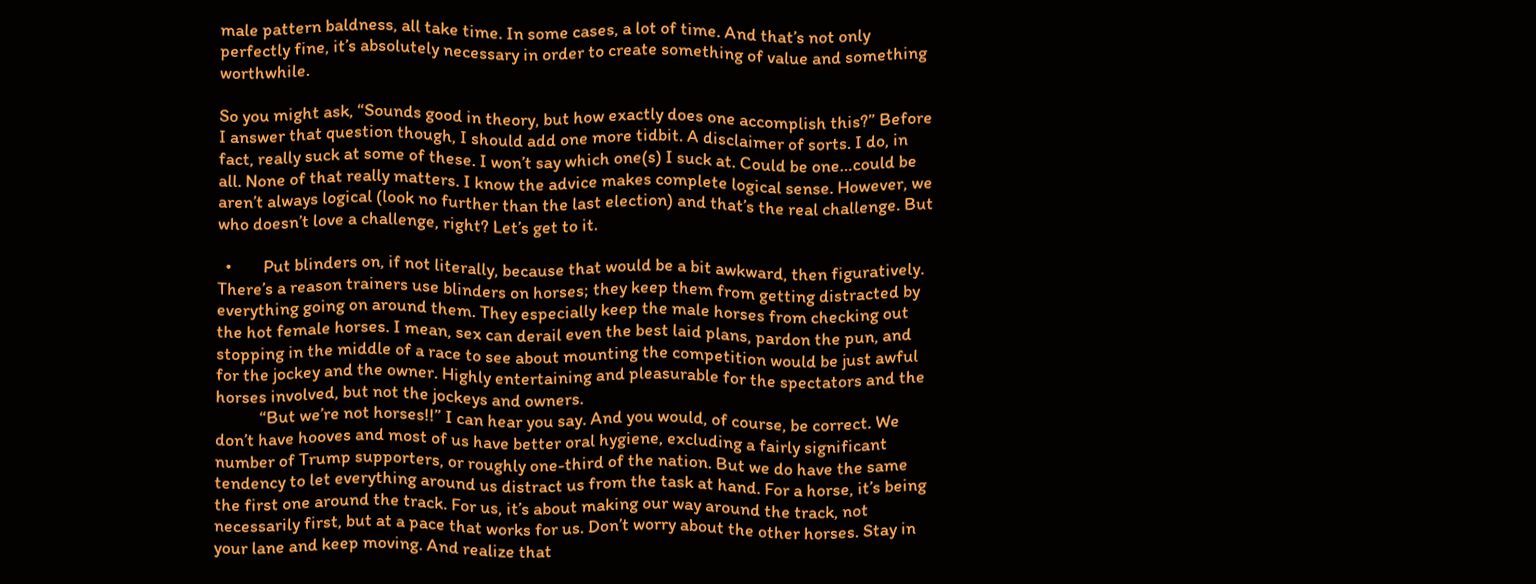male pattern baldness, all take time. In some cases, a lot of time. And that’s not only perfectly fine, it’s absolutely necessary in order to create something of value and something worthwhile.

So you might ask, “Sounds good in theory, but how exactly does one accomplish this?” Before I answer that question though, I should add one more tidbit. A disclaimer of sorts. I do, in fact, really suck at some of these. I won’t say which one(s) I suck at. Could be one…could be all. None of that really matters. I know the advice makes complete logical sense. However, we aren’t always logical (look no further than the last election) and that’s the real challenge. But who doesn’t love a challenge, right? Let’s get to it.

  •        Put blinders on, if not literally, because that would be a bit awkward, then figuratively. There’s a reason trainers use blinders on horses; they keep them from getting distracted by everything going on around them. They especially keep the male horses from checking out the hot female horses. I mean, sex can derail even the best laid plans, pardon the pun, and stopping in the middle of a race to see about mounting the competition would be just awful for the jockey and the owner. Highly entertaining and pleasurable for the spectators and the horses involved, but not the jockeys and owners.
           “But we’re not horses!!” I can hear you say. And you would, of course, be correct. We don’t have hooves and most of us have better oral hygiene, excluding a fairly significant number of Trump supporters, or roughly one-third of the nation. But we do have the same tendency to let everything around us distract us from the task at hand. For a horse, it’s being the first one around the track. For us, it’s about making our way around the track, not necessarily first, but at a pace that works for us. Don’t worry about the other horses. Stay in your lane and keep moving. And realize that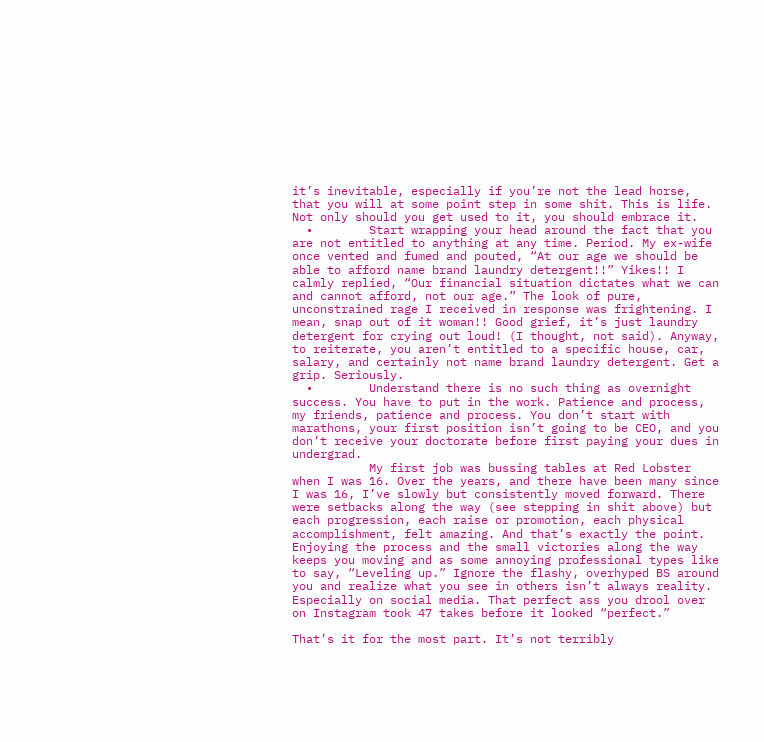it’s inevitable, especially if you’re not the lead horse, that you will at some point step in some shit. This is life. Not only should you get used to it, you should embrace it.
  •        Start wrapping your head around the fact that you are not entitled to anything at any time. Period. My ex-wife once vented and fumed and pouted, “At our age we should be able to afford name brand laundry detergent!!” Yikes!! I calmly replied, “Our financial situation dictates what we can and cannot afford, not our age.” The look of pure, unconstrained rage I received in response was frightening. I mean, snap out of it woman!! Good grief, it’s just laundry detergent for crying out loud! (I thought, not said). Anyway, to reiterate, you aren’t entitled to a specific house, car, salary, and certainly not name brand laundry detergent. Get a grip. Seriously.
  •        Understand there is no such thing as overnight success. You have to put in the work. Patience and process, my friends, patience and process. You don’t start with marathons, your first position isn’t going to be CEO, and you don’t receive your doctorate before first paying your dues in undergrad.
           My first job was bussing tables at Red Lobster when I was 16. Over the years, and there have been many since I was 16, I’ve slowly but consistently moved forward. There were setbacks along the way (see stepping in shit above) but each progression, each raise or promotion, each physical accomplishment, felt amazing. And that’s exactly the point. Enjoying the process and the small victories along the way keeps you moving and as some annoying professional types like to say, “Leveling up.” Ignore the flashy, overhyped BS around you and realize what you see in others isn’t always reality. Especially on social media. That perfect ass you drool over on Instagram took 47 takes before it looked “perfect.”

That’s it for the most part. It’s not terribly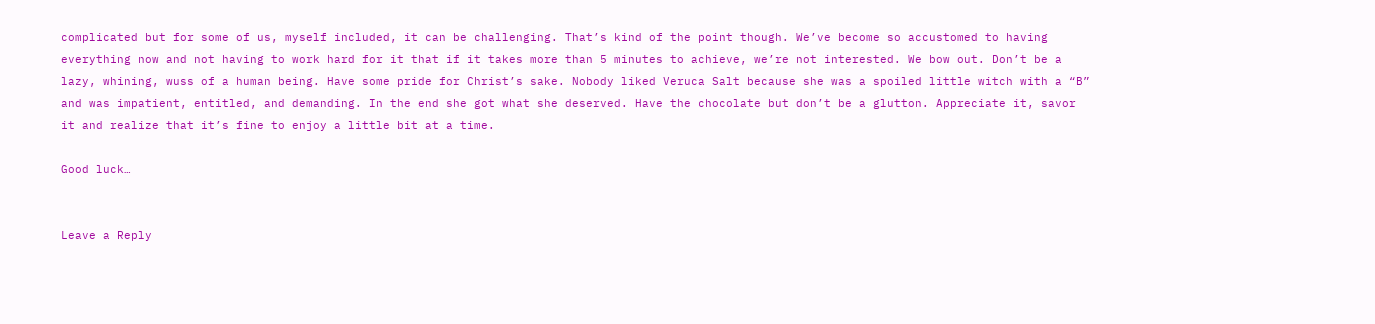complicated but for some of us, myself included, it can be challenging. That’s kind of the point though. We’ve become so accustomed to having everything now and not having to work hard for it that if it takes more than 5 minutes to achieve, we’re not interested. We bow out. Don’t be a lazy, whining, wuss of a human being. Have some pride for Christ’s sake. Nobody liked Veruca Salt because she was a spoiled little witch with a “B” and was impatient, entitled, and demanding. In the end she got what she deserved. Have the chocolate but don’t be a glutton. Appreciate it, savor it and realize that it’s fine to enjoy a little bit at a time.

Good luck…


Leave a Reply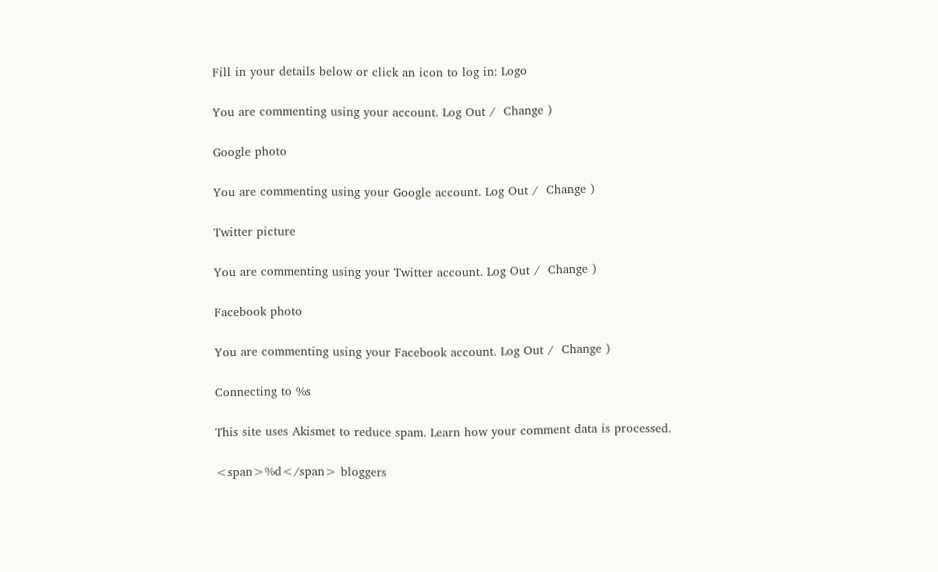Fill in your details below or click an icon to log in: Logo

You are commenting using your account. Log Out /  Change )

Google photo

You are commenting using your Google account. Log Out /  Change )

Twitter picture

You are commenting using your Twitter account. Log Out /  Change )

Facebook photo

You are commenting using your Facebook account. Log Out /  Change )

Connecting to %s

This site uses Akismet to reduce spam. Learn how your comment data is processed.

<span>%d</span> bloggers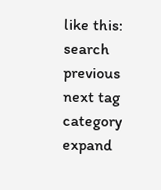like this:
search previous next tag category expand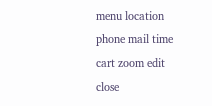menu location phone mail time cart zoom edit close